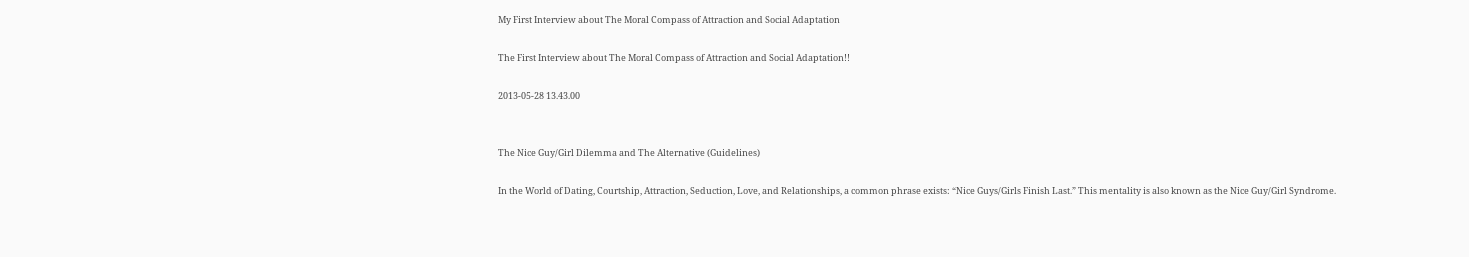My First Interview about The Moral Compass of Attraction and Social Adaptation

The First Interview about The Moral Compass of Attraction and Social Adaptation!!

2013-05-28 13.43.00


The Nice Guy/Girl Dilemma and The Alternative (Guidelines)

In the World of Dating, Courtship, Attraction, Seduction, Love, and Relationships, a common phrase exists: “Nice Guys/Girls Finish Last.” This mentality is also known as the Nice Guy/Girl Syndrome.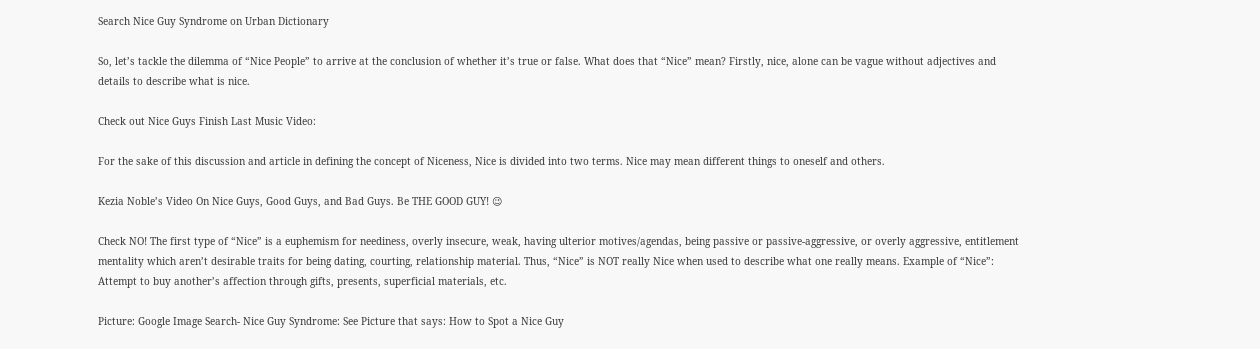Search Nice Guy Syndrome on Urban Dictionary

So, let’s tackle the dilemma of “Nice People” to arrive at the conclusion of whether it’s true or false. What does that “Nice” mean? Firstly, nice, alone can be vague without adjectives and details to describe what is nice.

Check out Nice Guys Finish Last Music Video:

For the sake of this discussion and article in defining the concept of Niceness, Nice is divided into two terms. Nice may mean different things to oneself and others.

Kezia Noble’s Video On Nice Guys, Good Guys, and Bad Guys. Be THE GOOD GUY! 😉

Check NO! The first type of “Nice” is a euphemism for neediness, overly insecure, weak, having ulterior motives/agendas, being passive or passive-aggressive, or overly aggressive, entitlement mentality which aren’t desirable traits for being dating, courting, relationship material. Thus, “Nice” is NOT really Nice when used to describe what one really means. Example of “Nice”: Attempt to buy another’s affection through gifts, presents, superficial materials, etc.

Picture: Google Image Search- Nice Guy Syndrome: See Picture that says: How to Spot a Nice Guy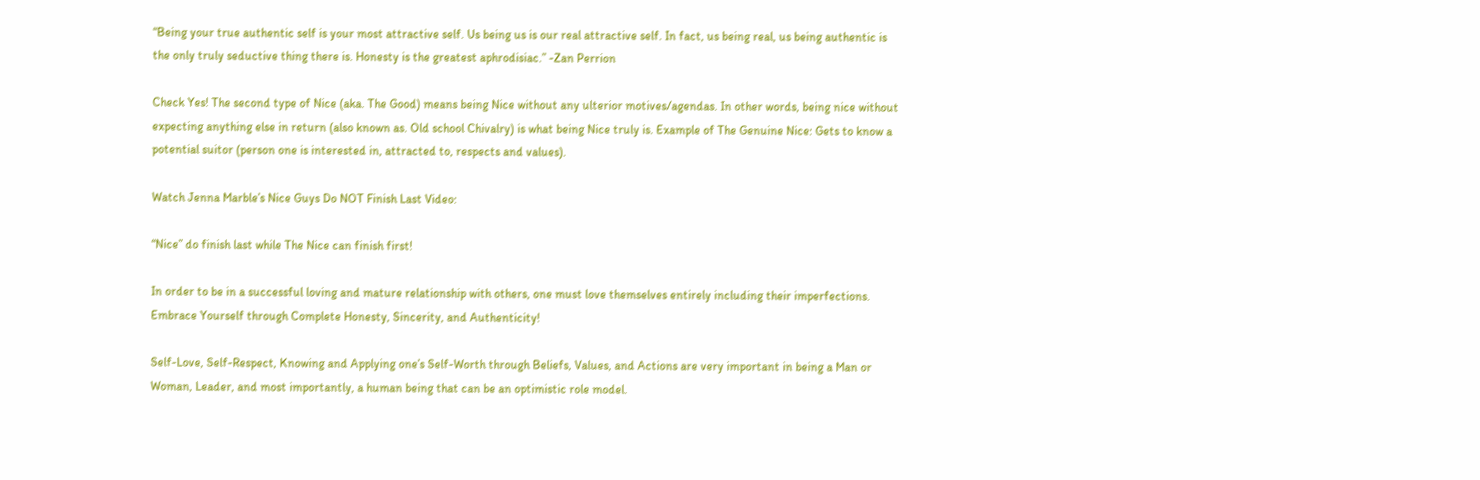“Being your true authentic self is your most attractive self. Us being us is our real attractive self. In fact, us being real, us being authentic is the only truly seductive thing there is. Honesty is the greatest aphrodisiac.” -Zan Perrion

Check Yes! The second type of Nice (aka. The Good) means being Nice without any ulterior motives/agendas. In other words, being nice without expecting anything else in return (also known as. Old school Chivalry) is what being Nice truly is. Example of The Genuine Nice: Gets to know a potential suitor (person one is interested in, attracted to, respects and values).

Watch Jenna Marble’s Nice Guys Do NOT Finish Last Video:

“Nice” do finish last while The Nice can finish first!

In order to be in a successful loving and mature relationship with others, one must love themselves entirely including their imperfections. Embrace Yourself through Complete Honesty, Sincerity, and Authenticity!

Self-Love, Self-Respect, Knowing and Applying one’s Self-Worth through Beliefs, Values, and Actions are very important in being a Man or Woman, Leader, and most importantly, a human being that can be an optimistic role model.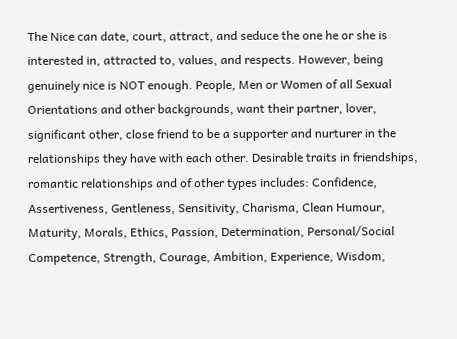The Nice can date, court, attract, and seduce the one he or she is interested in, attracted to, values, and respects. However, being genuinely nice is NOT enough. People, Men or Women of all Sexual Orientations and other backgrounds, want their partner, lover, significant other, close friend to be a supporter and nurturer in the relationships they have with each other. Desirable traits in friendships, romantic relationships and of other types includes: Confidence, Assertiveness, Gentleness, Sensitivity, Charisma, Clean Humour, Maturity, Morals, Ethics, Passion, Determination, Personal/Social Competence, Strength, Courage, Ambition, Experience, Wisdom,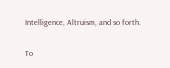Intelligence, Altruism, and so forth.

To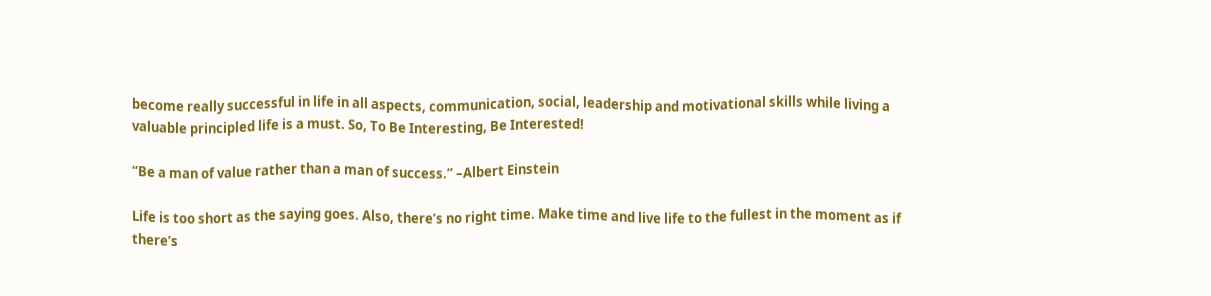become really successful in life in all aspects, communication, social, leadership and motivational skills while living a valuable principled life is a must. So, To Be Interesting, Be Interested!

“Be a man of value rather than a man of success.” –Albert Einstein

Life is too short as the saying goes. Also, there’s no right time. Make time and live life to the fullest in the moment as if there’s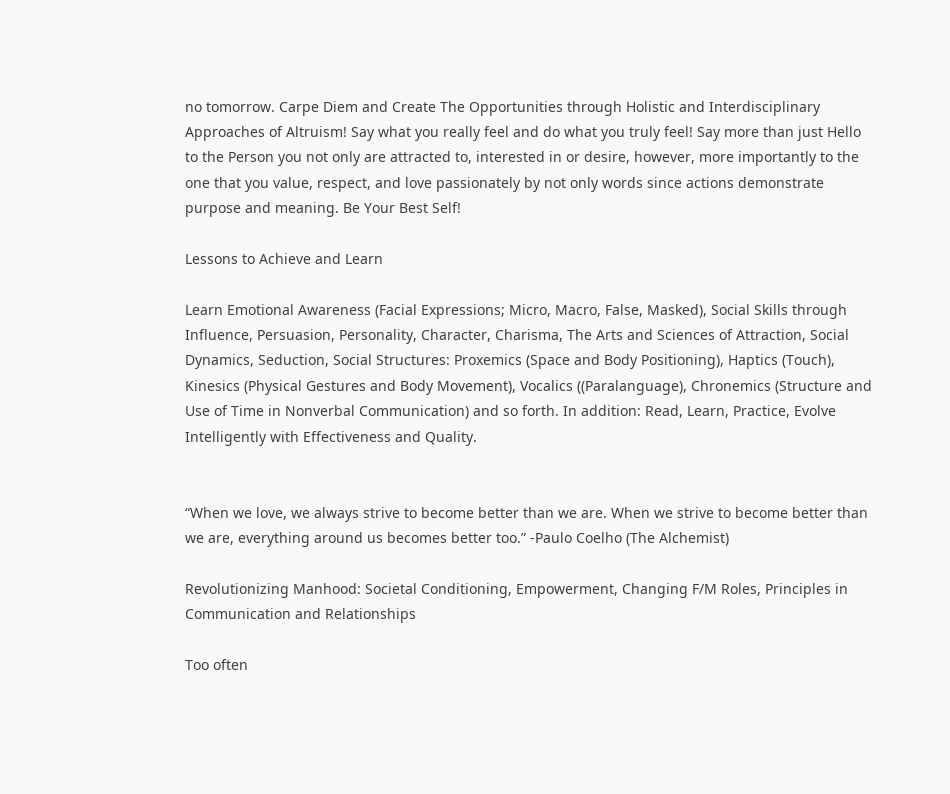no tomorrow. Carpe Diem and Create The Opportunities through Holistic and Interdisciplinary Approaches of Altruism! Say what you really feel and do what you truly feel! Say more than just Hello to the Person you not only are attracted to, interested in or desire, however, more importantly to the one that you value, respect, and love passionately by not only words since actions demonstrate purpose and meaning. Be Your Best Self!

Lessons to Achieve and Learn

Learn Emotional Awareness (Facial Expressions; Micro, Macro, False, Masked), Social Skills through Influence, Persuasion, Personality, Character, Charisma, The Arts and Sciences of Attraction, Social Dynamics, Seduction, Social Structures: Proxemics (Space and Body Positioning), Haptics (Touch), Kinesics (Physical Gestures and Body Movement), Vocalics ((Paralanguage), Chronemics (Structure and Use of Time in Nonverbal Communication) and so forth. In addition: Read, Learn, Practice, Evolve Intelligently with Effectiveness and Quality.


“When we love, we always strive to become better than we are. When we strive to become better than we are, everything around us becomes better too.” -Paulo Coelho (The Alchemist)

Revolutionizing Manhood: Societal Conditioning, Empowerment, Changing F/M Roles, Principles in Communication and Relationships

Too often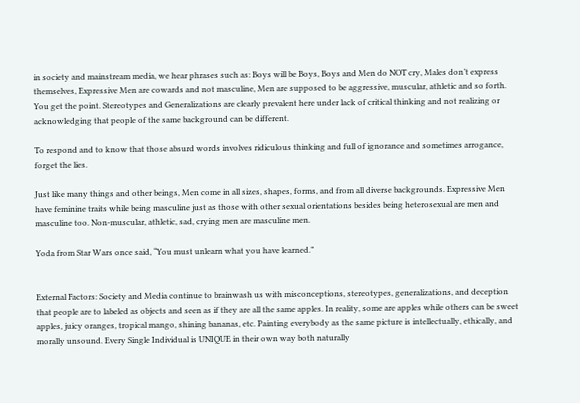in society and mainstream media, we hear phrases such as: Boys will be Boys, Boys and Men do NOT cry, Males don’t express themselves, Expressive Men are cowards and not masculine, Men are supposed to be aggressive, muscular, athletic and so forth. You get the point. Stereotypes and Generalizations are clearly prevalent here under lack of critical thinking and not realizing or acknowledging that people of the same background can be different.

To respond and to know that those absurd words involves ridiculous thinking and full of ignorance and sometimes arrogance, forget the lies.

Just like many things and other beings, Men come in all sizes, shapes, forms, and from all diverse backgrounds. Expressive Men have feminine traits while being masculine just as those with other sexual orientations besides being heterosexual are men and masculine too. Non-muscular, athletic, sad, crying men are masculine men.

Yoda from Star Wars once said, “You must unlearn what you have learned.”


External Factors: Society and Media continue to brainwash us with misconceptions, stereotypes, generalizations, and deception that people are to labeled as objects and seen as if they are all the same apples. In reality, some are apples while others can be sweet apples, juicy oranges, tropical mango, shining bananas, etc. Painting everybody as the same picture is intellectually, ethically, and morally unsound. Every Single Individual is UNIQUE in their own way both naturally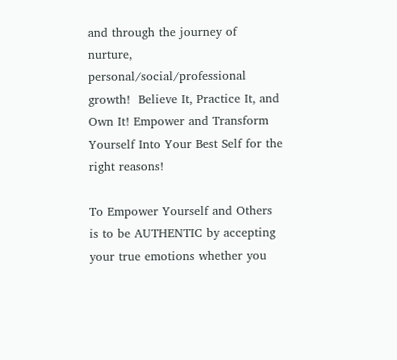and through the journey of nurture, personal/social/professional growth!  Believe It, Practice It, and Own It! Empower and Transform Yourself Into Your Best Self for the right reasons!

To Empower Yourself and Others is to be AUTHENTIC by accepting your true emotions whether you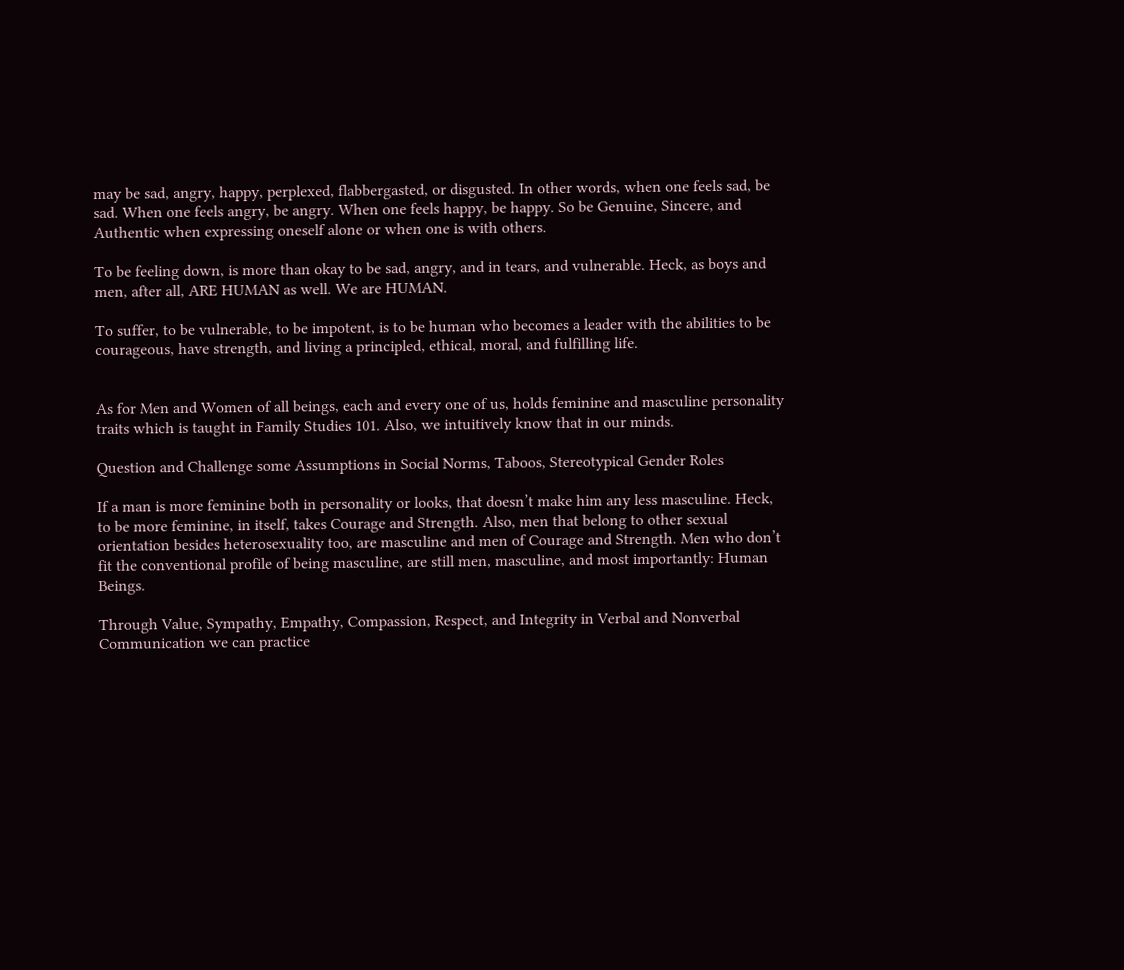may be sad, angry, happy, perplexed, flabbergasted, or disgusted. In other words, when one feels sad, be sad. When one feels angry, be angry. When one feels happy, be happy. So be Genuine, Sincere, and Authentic when expressing oneself alone or when one is with others.

To be feeling down, is more than okay to be sad, angry, and in tears, and vulnerable. Heck, as boys and men, after all, ARE HUMAN as well. We are HUMAN.

To suffer, to be vulnerable, to be impotent, is to be human who becomes a leader with the abilities to be courageous, have strength, and living a principled, ethical, moral, and fulfilling life.


As for Men and Women of all beings, each and every one of us, holds feminine and masculine personality traits which is taught in Family Studies 101. Also, we intuitively know that in our minds.

Question and Challenge some Assumptions in Social Norms, Taboos, Stereotypical Gender Roles

If a man is more feminine both in personality or looks, that doesn’t make him any less masculine. Heck, to be more feminine, in itself, takes Courage and Strength. Also, men that belong to other sexual orientation besides heterosexuality too, are masculine and men of Courage and Strength. Men who don’t fit the conventional profile of being masculine, are still men, masculine, and most importantly: Human Beings.

Through Value, Sympathy, Empathy, Compassion, Respect, and Integrity in Verbal and Nonverbal Communication we can practice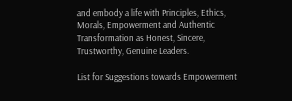and embody a life with Principles, Ethics, Morals, Empowerment and Authentic Transformation as Honest, Sincere, Trustworthy, Genuine Leaders.

List for Suggestions towards Empowerment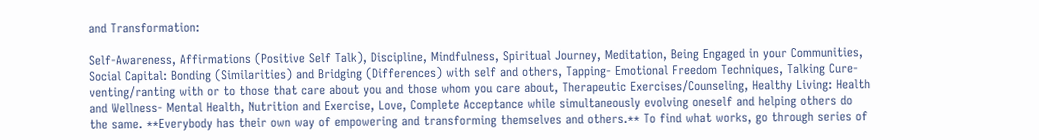and Transformation:

Self-Awareness, Affirmations (Positive Self Talk), Discipline, Mindfulness, Spiritual Journey, Meditation, Being Engaged in your Communities, Social Capital: Bonding (Similarities) and Bridging (Differences) with self and others, Tapping- Emotional Freedom Techniques, Talking Cure- venting/ranting with or to those that care about you and those whom you care about, Therapeutic Exercises/Counseling, Healthy Living: Health and Wellness- Mental Health, Nutrition and Exercise, Love, Complete Acceptance while simultaneously evolving oneself and helping others do the same. **Everybody has their own way of empowering and transforming themselves and others.** To find what works, go through series of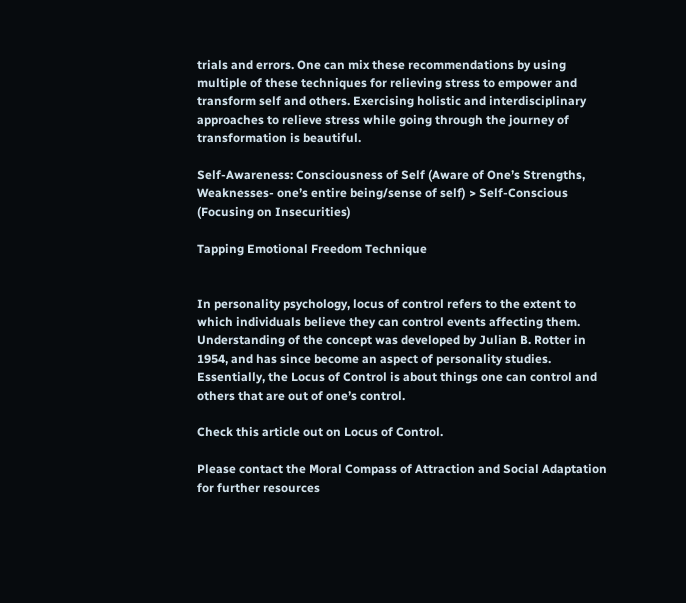trials and errors. One can mix these recommendations by using multiple of these techniques for relieving stress to empower and transform self and others. Exercising holistic and interdisciplinary approaches to relieve stress while going through the journey of transformation is beautiful.

Self-Awareness: Consciousness of Self (Aware of One’s Strengths, Weaknesses- one’s entire being/sense of self) > Self-Conscious (Focusing on Insecurities)

Tapping Emotional Freedom Technique


In personality psychology, locus of control refers to the extent to which individuals believe they can control events affecting them. Understanding of the concept was developed by Julian B. Rotter in 1954, and has since become an aspect of personality studies. Essentially, the Locus of Control is about things one can control and others that are out of one’s control.

Check this article out on Locus of Control.

Please contact the Moral Compass of Attraction and Social Adaptation for further resources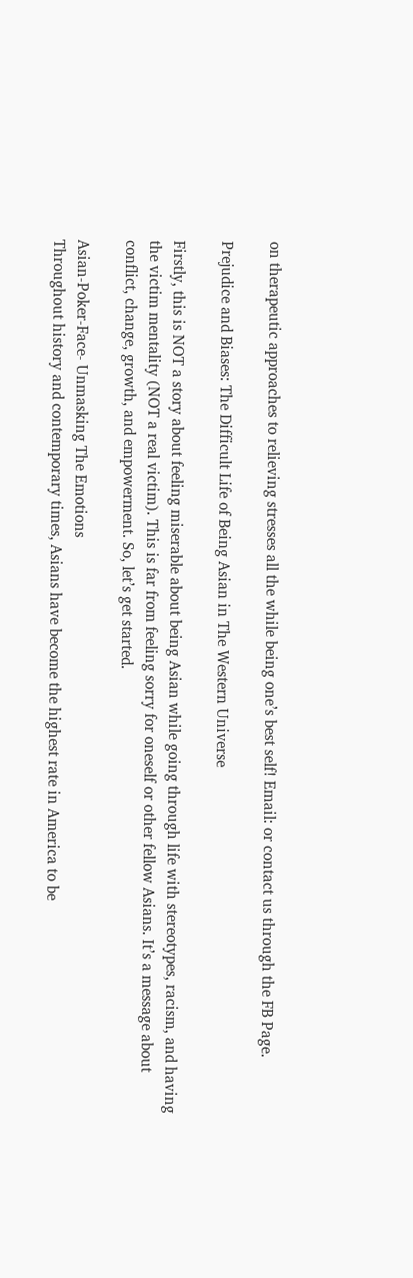on therapeutic approaches to relieving stresses all the while being one’s best self! Email: or contact us through the FB Page.

Prejudice and Biases: The Difficult Life of Being Asian in The Western Universe

Firstly, this is NOT a story about feeling miserable about being Asian while going through life with stereotypes, racism, and having the victim mentality (NOT a real victim). This is far from feeling sorry for oneself or other fellow Asians. It’s a message about conflict, change, growth, and empowerment. So, let’s get started.

Asian-Poker-Face- Unmasking The Emotions
Throughout history and contemporary times, Asians have become the highest rate in America to be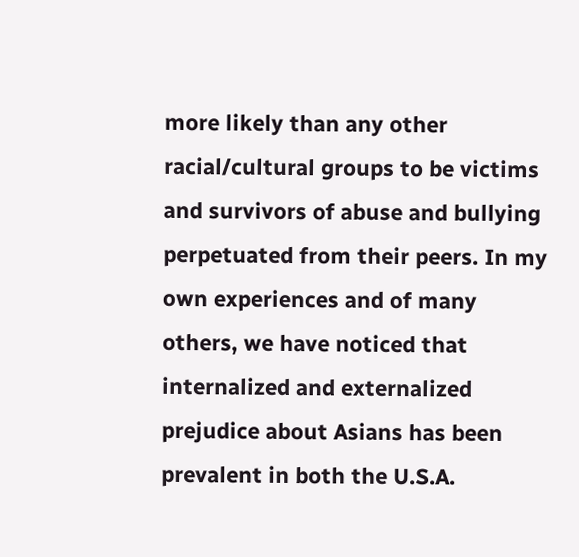more likely than any other racial/cultural groups to be victims and survivors of abuse and bullying perpetuated from their peers. In my own experiences and of many others, we have noticed that internalized and externalized prejudice about Asians has been prevalent in both the U.S.A.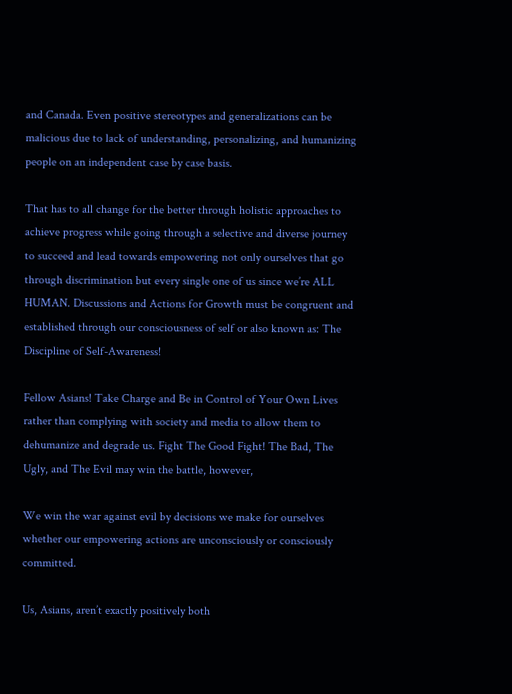and Canada. Even positive stereotypes and generalizations can be malicious due to lack of understanding, personalizing, and humanizing people on an independent case by case basis.

That has to all change for the better through holistic approaches to achieve progress while going through a selective and diverse journey to succeed and lead towards empowering not only ourselves that go through discrimination but every single one of us since we’re ALL HUMAN. Discussions and Actions for Growth must be congruent and established through our consciousness of self or also known as: The Discipline of Self-Awareness!

Fellow Asians! Take Charge and Be in Control of Your Own Lives rather than complying with society and media to allow them to dehumanize and degrade us. Fight The Good Fight! The Bad, The Ugly, and The Evil may win the battle, however,

We win the war against evil by decisions we make for ourselves whether our empowering actions are unconsciously or consciously committed.

Us, Asians, aren’t exactly positively both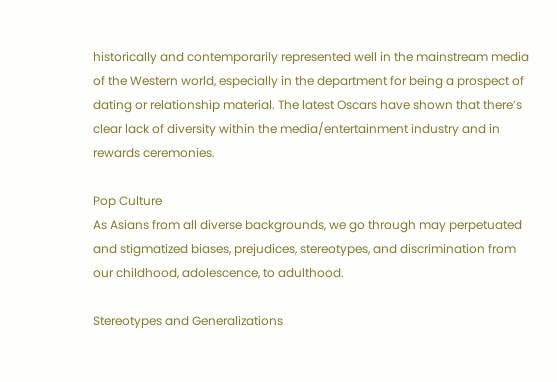historically and contemporarily represented well in the mainstream media of the Western world, especially in the department for being a prospect of dating or relationship material. The latest Oscars have shown that there’s clear lack of diversity within the media/entertainment industry and in rewards ceremonies.

Pop Culture
As Asians from all diverse backgrounds, we go through may perpetuated and stigmatized biases, prejudices, stereotypes, and discrimination from our childhood, adolescence, to adulthood.

Stereotypes and Generalizations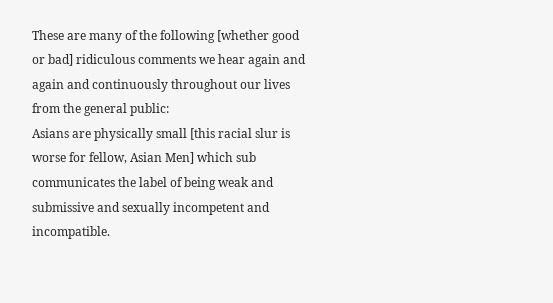These are many of the following [whether good or bad] ridiculous comments we hear again and again and continuously throughout our lives from the general public:
Asians are physically small [this racial slur is worse for fellow, Asian Men] which sub communicates the label of being weak and submissive and sexually incompetent and incompatible.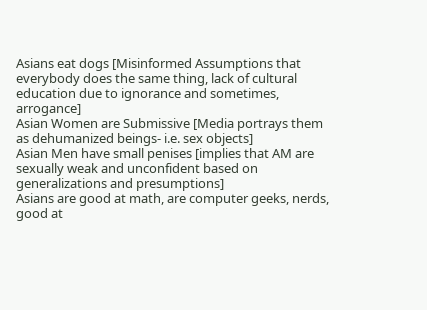Asians eat dogs [Misinformed Assumptions that everybody does the same thing, lack of cultural education due to ignorance and sometimes, arrogance]
Asian Women are Submissive [Media portrays them as dehumanized beings- i.e. sex objects]
Asian Men have small penises [implies that AM are sexually weak and unconfident based on generalizations and presumptions]
Asians are good at math, are computer geeks, nerds, good at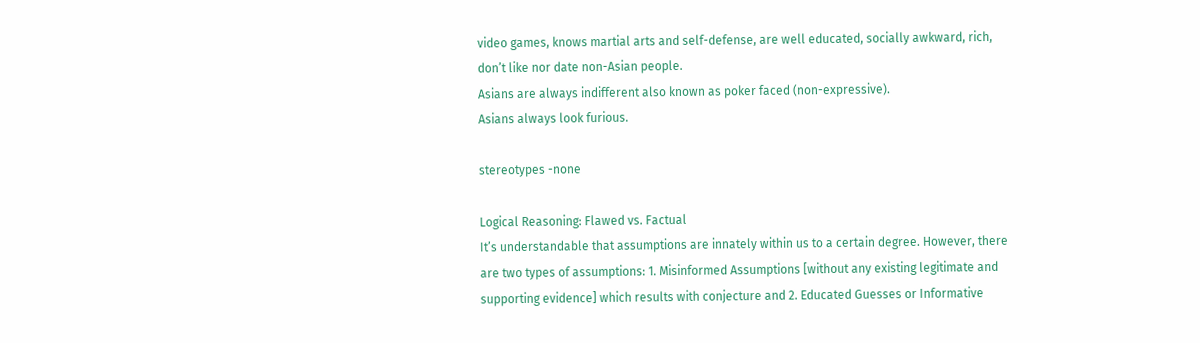video games, knows martial arts and self-defense, are well educated, socially awkward, rich, don’t like nor date non-Asian people.
Asians are always indifferent also known as poker faced (non-expressive).
Asians always look furious.

stereotypes -none

Logical Reasoning: Flawed vs. Factual
It’s understandable that assumptions are innately within us to a certain degree. However, there are two types of assumptions: 1. Misinformed Assumptions [without any existing legitimate and supporting evidence] which results with conjecture and 2. Educated Guesses or Informative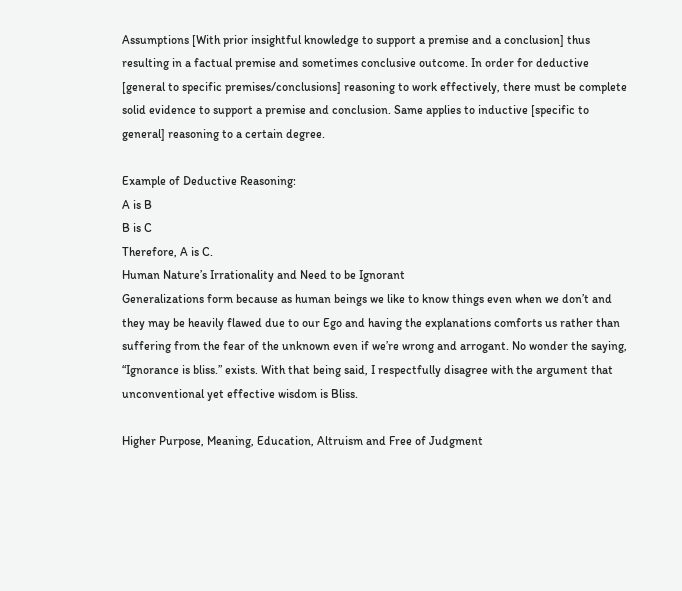Assumptions [With prior insightful knowledge to support a premise and a conclusion] thus resulting in a factual premise and sometimes conclusive outcome. In order for deductive [general to specific premises/conclusions] reasoning to work effectively, there must be complete solid evidence to support a premise and conclusion. Same applies to inductive [specific to general] reasoning to a certain degree.

Example of Deductive Reasoning:
A is B
B is C
Therefore, A is C.
Human Nature’s Irrationality and Need to be Ignorant
Generalizations form because as human beings we like to know things even when we don’t and they may be heavily flawed due to our Ego and having the explanations comforts us rather than suffering from the fear of the unknown even if we’re wrong and arrogant. No wonder the saying, “Ignorance is bliss.” exists. With that being said, I respectfully disagree with the argument that unconventional yet effective wisdom is Bliss.

Higher Purpose, Meaning, Education, Altruism and Free of Judgment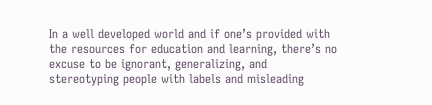In a well developed world and if one’s provided with the resources for education and learning, there’s no excuse to be ignorant, generalizing, and stereotyping people with labels and misleading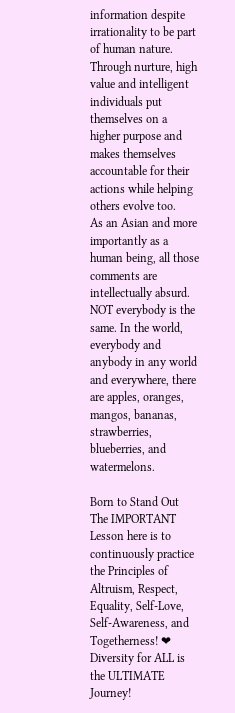information despite irrationality to be part of human nature. Through nurture, high value and intelligent individuals put themselves on a higher purpose and makes themselves accountable for their actions while helping others evolve too.
As an Asian and more importantly as a human being, all those comments are intellectually absurd. NOT everybody is the same. In the world, everybody and anybody in any world and everywhere, there are apples, oranges, mangos, bananas, strawberries, blueberries, and watermelons.

Born to Stand Out
The IMPORTANT Lesson here is to continuously practice the Principles of Altruism, Respect, Equality, Self-Love, Self-Awareness, and Togetherness! ❤ Diversity for ALL is the ULTIMATE Journey!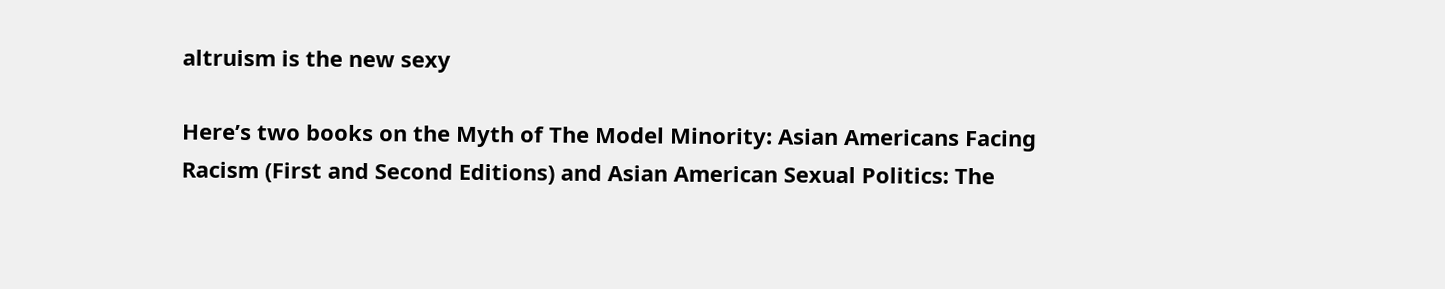altruism is the new sexy

Here’s two books on the Myth of The Model Minority: Asian Americans Facing Racism (First and Second Editions) and Asian American Sexual Politics: The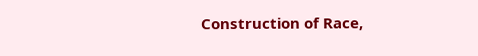Construction of Race,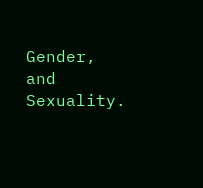Gender, and Sexuality.